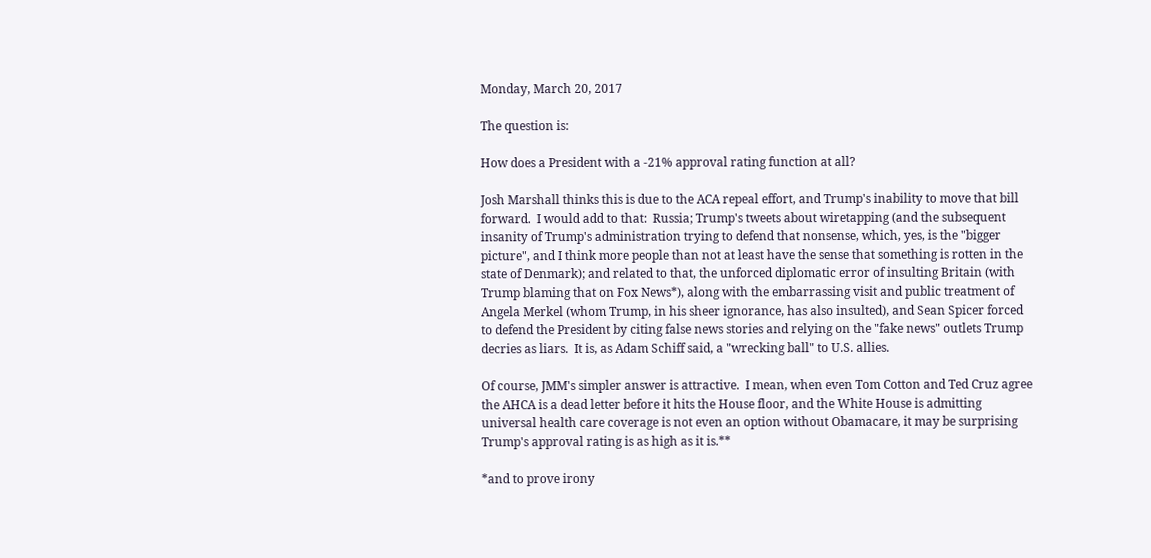Monday, March 20, 2017

The question is:

How does a President with a -21% approval rating function at all?

Josh Marshall thinks this is due to the ACA repeal effort, and Trump's inability to move that bill forward.  I would add to that:  Russia; Trump's tweets about wiretapping (and the subsequent insanity of Trump's administration trying to defend that nonsense, which, yes, is the "bigger picture", and I think more people than not at least have the sense that something is rotten in the state of Denmark); and related to that, the unforced diplomatic error of insulting Britain (with Trump blaming that on Fox News*), along with the embarrassing visit and public treatment of Angela Merkel (whom Trump, in his sheer ignorance, has also insulted), and Sean Spicer forced to defend the President by citing false news stories and relying on the "fake news" outlets Trump decries as liars.  It is, as Adam Schiff said, a "wrecking ball" to U.S. allies.

Of course, JMM's simpler answer is attractive.  I mean, when even Tom Cotton and Ted Cruz agree the AHCA is a dead letter before it hits the House floor, and the White House is admitting universal health care coverage is not even an option without Obamacare, it may be surprising Trump's approval rating is as high as it is.**

*and to prove irony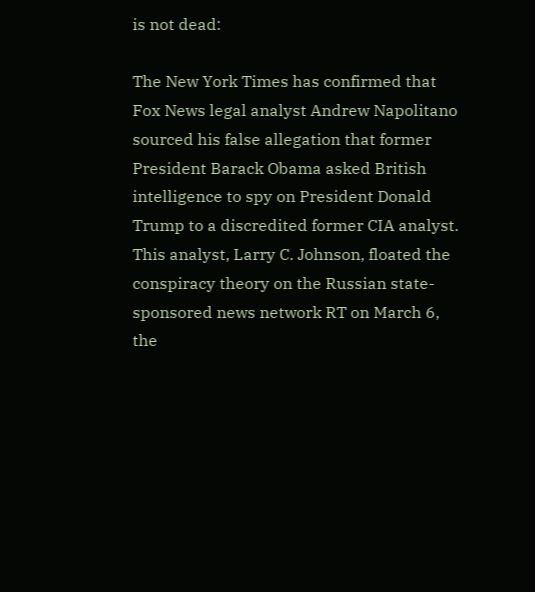is not dead:

The New York Times has confirmed that Fox News legal analyst Andrew Napolitano sourced his false allegation that former President Barack Obama asked British intelligence to spy on President Donald Trump to a discredited former CIA analyst. This analyst, Larry C. Johnson, floated the conspiracy theory on the Russian state-sponsored news network RT on March 6, the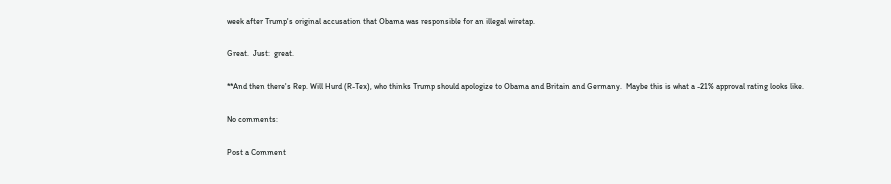week after Trump's original accusation that Obama was responsible for an illegal wiretap.

Great.  Just:  great.

**And then there's Rep. Will Hurd (R-Tex), who thinks Trump should apologize to Obama and Britain and Germany.  Maybe this is what a -21% approval rating looks like.

No comments:

Post a Comment